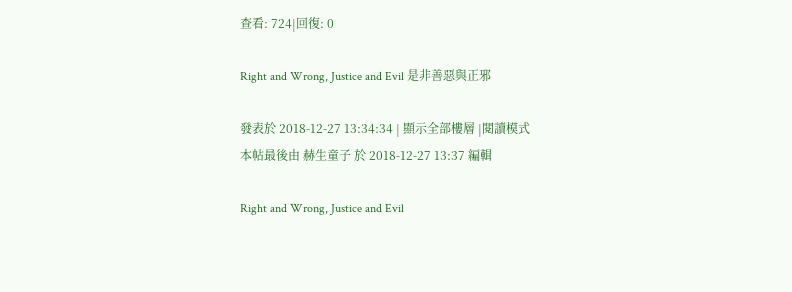查看: 724|回復: 0

Right and Wrong, Justice and Evil 是非善惡與正邪

發表於 2018-12-27 13:34:34 | 顯示全部樓層 |閱讀模式
本帖最後由 赫生童子 於 2018-12-27 13:37 編輯

Right and Wrong, Justice and Evil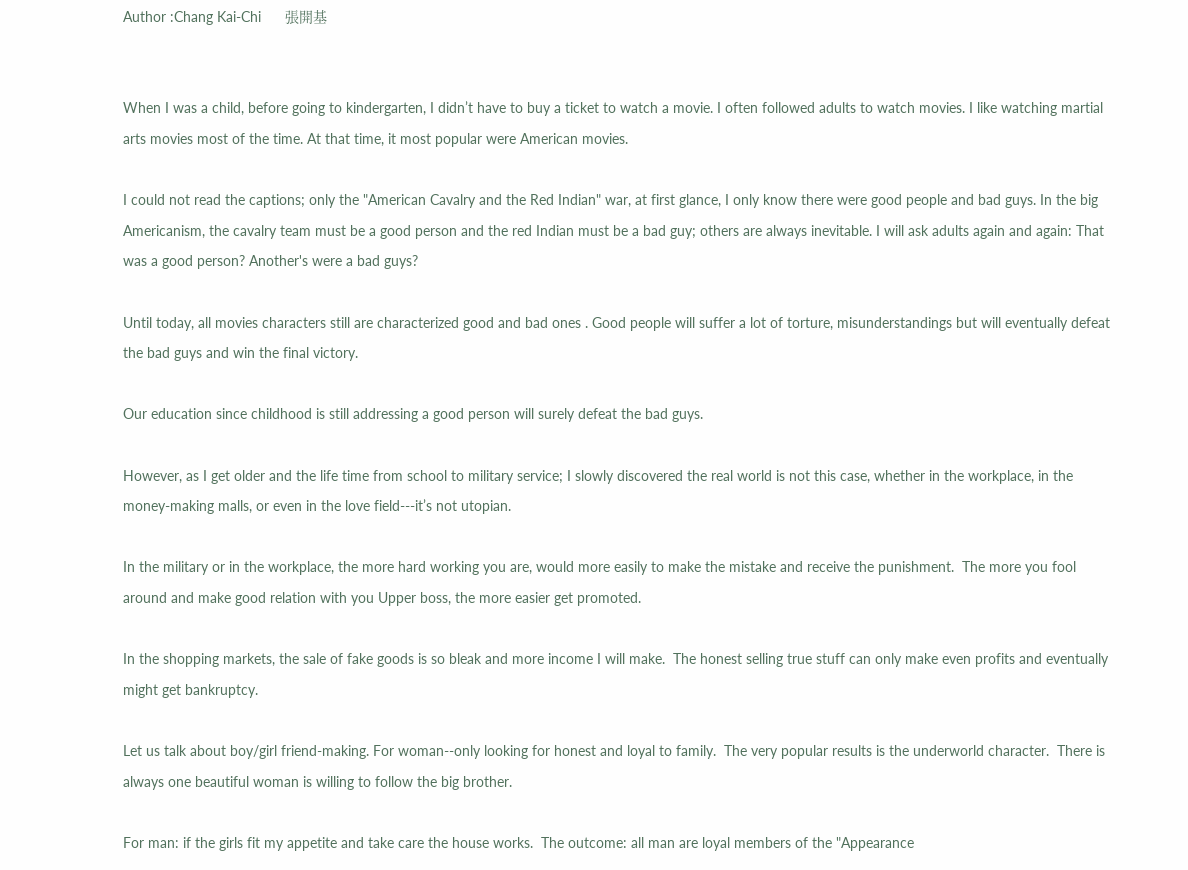Author :Chang Kai-Chi      張開基


When I was a child, before going to kindergarten, I didn’t have to buy a ticket to watch a movie. I often followed adults to watch movies. I like watching martial arts movies most of the time. At that time, it most popular were American movies.

I could not read the captions; only the "American Cavalry and the Red Indian" war, at first glance, I only know there were good people and bad guys. In the big Americanism, the cavalry team must be a good person and the red Indian must be a bad guy; others are always inevitable. I will ask adults again and again: That was a good person? Another's were a bad guys?

Until today, all movies characters still are characterized good and bad ones . Good people will suffer a lot of torture, misunderstandings but will eventually defeat the bad guys and win the final victory.

Our education since childhood is still addressing a good person will surely defeat the bad guys.

However, as I get older and the life time from school to military service; I slowly discovered the real world is not this case, whether in the workplace, in the money-making malls, or even in the love field---it’s not utopian.

In the military or in the workplace, the more hard working you are, would more easily to make the mistake and receive the punishment.  The more you fool around and make good relation with you Upper boss, the more easier get promoted.

In the shopping markets, the sale of fake goods is so bleak and more income I will make.  The honest selling true stuff can only make even profits and eventually might get bankruptcy.

Let us talk about boy/girl friend-making. For woman--only looking for honest and loyal to family.  The very popular results is the underworld character.  There is always one beautiful woman is willing to follow the big brother.

For man: if the girls fit my appetite and take care the house works.  The outcome: all man are loyal members of the "Appearance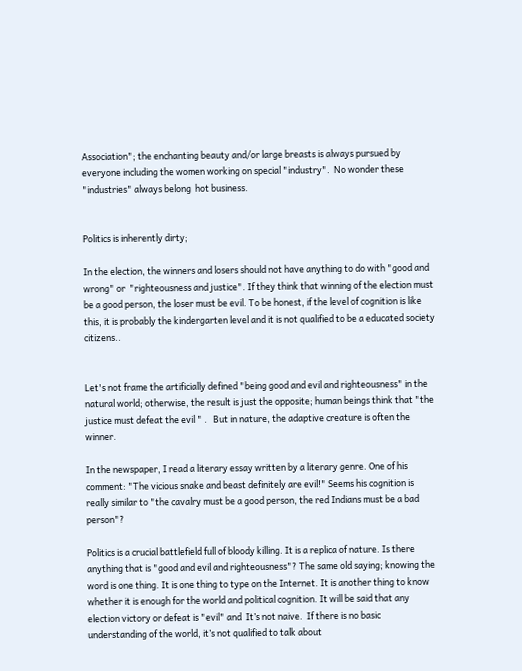Association"; the enchanting beauty and/or large breasts is always pursued by everyone including the women working on special "industry".  No wonder these "industries" always belong  hot business.


Politics is inherently dirty;

In the election, the winners and losers should not have anything to do with "good and wrong" or  "righteousness and justice". If they think that winning of the election must be a good person, the loser must be evil. To be honest, if the level of cognition is like this, it is probably the kindergarten level and it is not qualified to be a educated society citizens..


Let's not frame the artificially defined "being good and evil and righteousness" in the natural world; otherwise, the result is just the opposite; human beings think that "the justice must defeat the evil " .   But in nature, the adaptive creature is often the winner.

In the newspaper, I read a literary essay written by a literary genre. One of his comment: "The vicious snake and beast definitely are evil!" Seems his cognition is really similar to "the cavalry must be a good person, the red Indians must be a bad person"?

Politics is a crucial battlefield full of bloody killing. It is a replica of nature. Is there anything that is "good and evil and righteousness"? The same old saying; knowing the word is one thing. It is one thing to type on the Internet. It is another thing to know whether it is enough for the world and political cognition. It will be said that any election victory or defeat is "evil" and  It’s not naive.  If there is no basic understanding of the world, it’s not qualified to talk about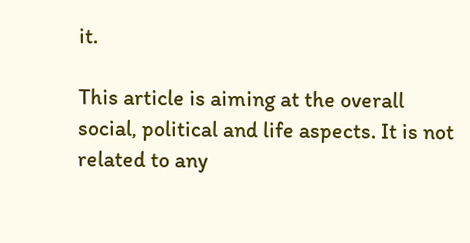it.

This article is aiming at the overall social, political and life aspects. It is not related to any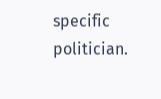specific politician.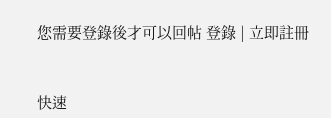您需要登錄後才可以回帖 登錄 | 立即註冊


快速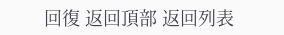回復 返回頂部 返回列表